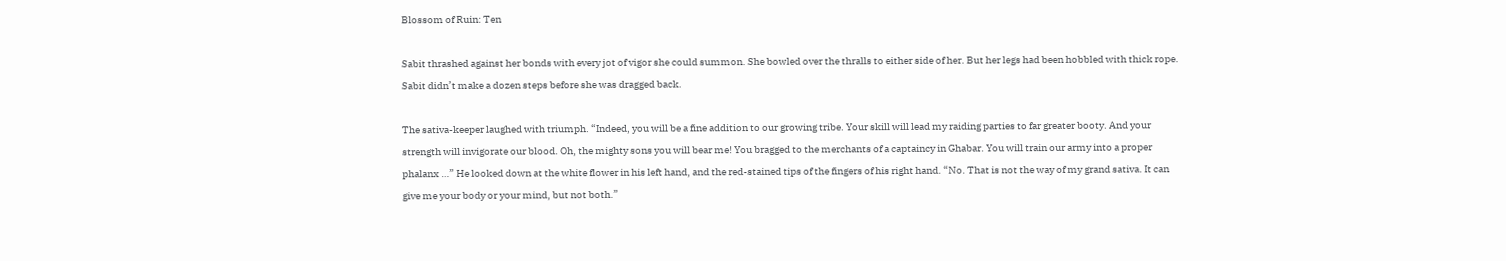Blossom of Ruin: Ten

Sabit thrashed against her bonds with every jot of vigor she could summon. She bowled over the thralls to either side of her. But her legs had been hobbled with thick rope. Sabit didn’t make a dozen steps before she was dragged back.

The sativa-keeper laughed with triumph. “Indeed, you will be a fine addition to our growing tribe. Your skill will lead my raiding parties to far greater booty. And your strength will invigorate our blood. Oh, the mighty sons you will bear me! You bragged to the merchants of a captaincy in Ghabar. You will train our army into a proper phalanx …” He looked down at the white flower in his left hand, and the red-stained tips of the fingers of his right hand. “No. That is not the way of my grand sativa. It can give me your body or your mind, but not both.”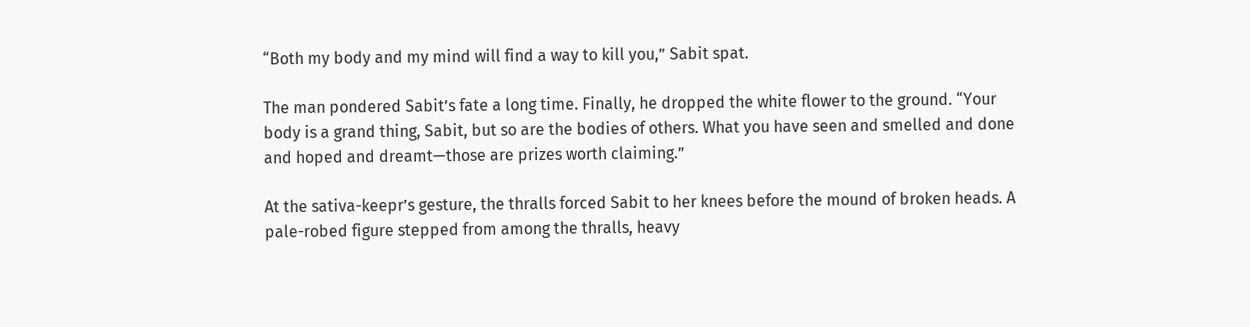“Both my body and my mind will find a way to kill you,” Sabit spat.

The man pondered Sabit’s fate a long time. Finally, he dropped the white flower to the ground. “Your body is a grand thing, Sabit, but so are the bodies of others. What you have seen and smelled and done and hoped and dreamt—those are prizes worth claiming.”

At the sativa-keepr’s gesture, the thralls forced Sabit to her knees before the mound of broken heads. A pale-robed figure stepped from among the thralls, heavy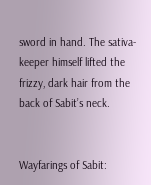sword in hand. The sativa-keeper himself lifted the frizzy, dark hair from the back of Sabit’s neck.


Wayfarings of Sabit: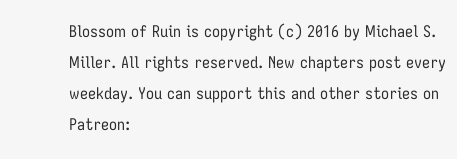Blossom of Ruin is copyright (c) 2016 by Michael S. Miller. All rights reserved. New chapters post every weekday. You can support this and other stories on Patreon: